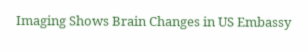Imaging Shows Brain Changes in US Embassy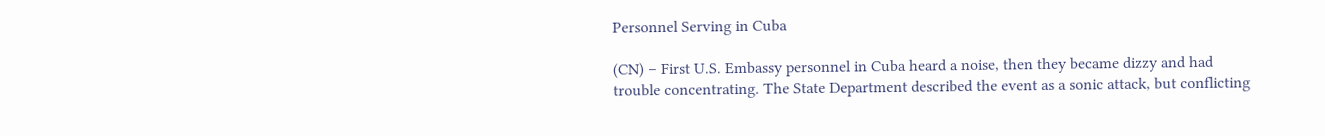Personnel Serving in Cuba

(CN) – First U.S. Embassy personnel in Cuba heard a noise, then they became dizzy and had trouble concentrating. The State Department described the event as a sonic attack, but conflicting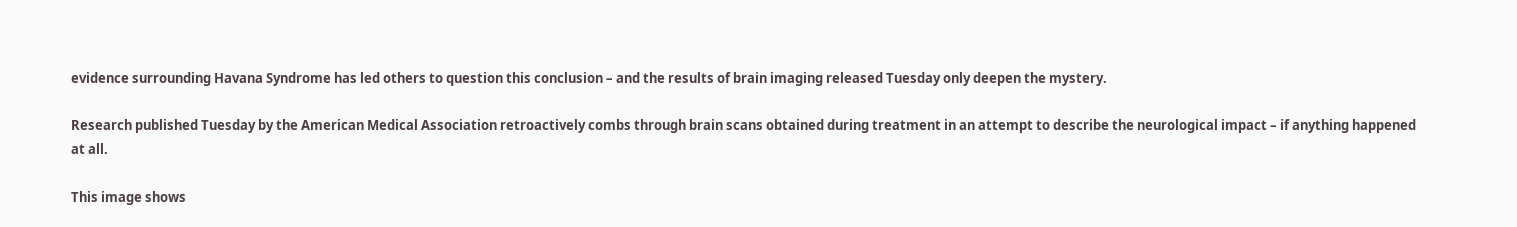evidence surrounding Havana Syndrome has led others to question this conclusion – and the results of brain imaging released Tuesday only deepen the mystery.

Research published Tuesday by the American Medical Association retroactively combs through brain scans obtained during treatment in an attempt to describe the neurological impact – if anything happened at all.

This image shows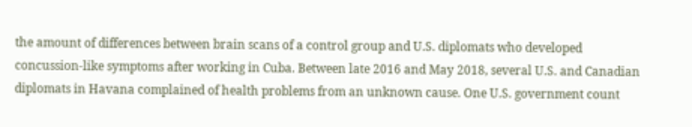the amount of differences between brain scans of a control group and U.S. diplomats who developed concussion-like symptoms after working in Cuba. Between late 2016 and May 2018, several U.S. and Canadian diplomats in Havana complained of health problems from an unknown cause. One U.S. government count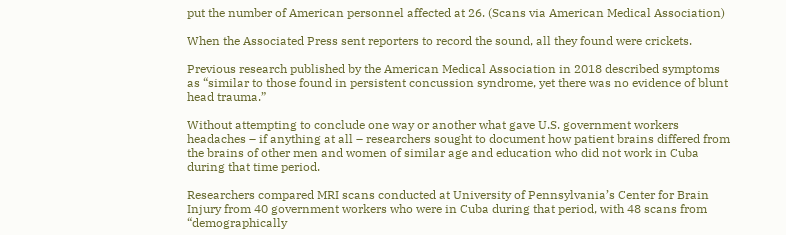put the number of American personnel affected at 26. (Scans via American Medical Association)

When the Associated Press sent reporters to record the sound, all they found were crickets.

Previous research published by the American Medical Association in 2018 described symptoms as “similar to those found in persistent concussion syndrome, yet there was no evidence of blunt head trauma.”

Without attempting to conclude one way or another what gave U.S. government workers headaches – if anything at all – researchers sought to document how patient brains differed from the brains of other men and women of similar age and education who did not work in Cuba during that time period.

Researchers compared MRI scans conducted at University of Pennsylvania’s Center for Brain Injury from 40 government workers who were in Cuba during that period, with 48 scans from “demographically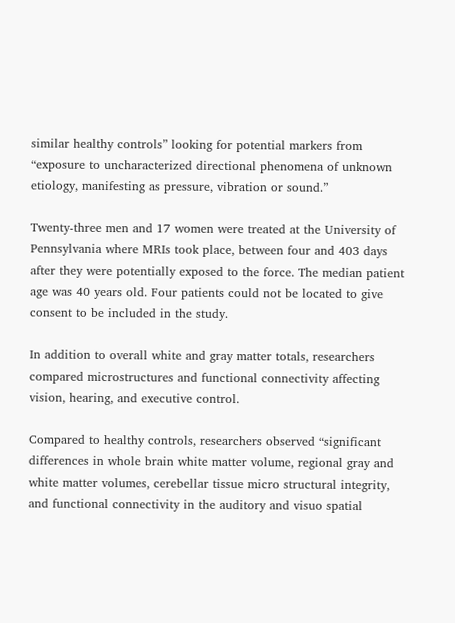similar healthy controls” looking for potential markers from “exposure to uncharacterized directional phenomena of unknown etiology, manifesting as pressure, vibration or sound.”

Twenty-three men and 17 women were treated at the University of Pennsylvania where MRIs took place, between four and 403 days after they were potentially exposed to the force. The median patient age was 40 years old. Four patients could not be located to give consent to be included in the study.

In addition to overall white and gray matter totals, researchers compared microstructures and functional connectivity affecting vision, hearing, and executive control.

Compared to healthy controls, researchers observed “significant differences in whole brain white matter volume, regional gray and white matter volumes, cerebellar tissue micro structural integrity, and functional connectivity in the auditory and visuo spatial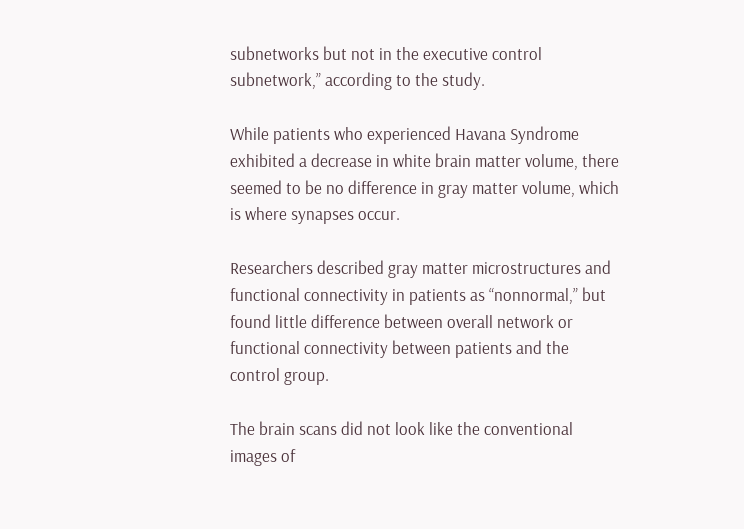subnetworks but not in the executive control subnetwork,” according to the study.

While patients who experienced Havana Syndrome exhibited a decrease in white brain matter volume, there seemed to be no difference in gray matter volume, which is where synapses occur.

Researchers described gray matter microstructures and functional connectivity in patients as “nonnormal,” but found little difference between overall network or functional connectivity between patients and the control group.

The brain scans did not look like the conventional images of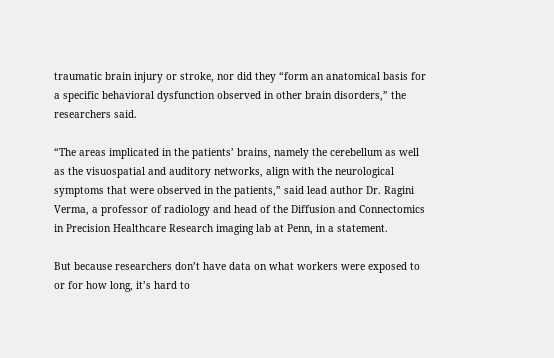traumatic brain injury or stroke, nor did they “form an anatomical basis for a specific behavioral dysfunction observed in other brain disorders,” the researchers said.

“The areas implicated in the patients’ brains, namely the cerebellum as well as the visuospatial and auditory networks, align with the neurological symptoms that were observed in the patients,” said lead author Dr. Ragini Verma, a professor of radiology and head of the Diffusion and Connectomics in Precision Healthcare Research imaging lab at Penn, in a statement.

But because researchers don’t have data on what workers were exposed to or for how long, it’s hard to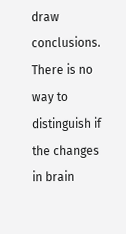draw conclusions. There is no way to distinguish if the changes in brain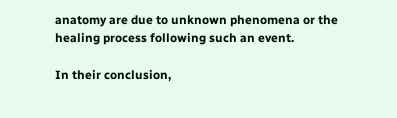anatomy are due to unknown phenomena or the healing process following such an event.

In their conclusion,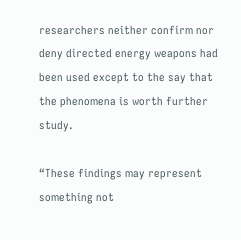researchers neither confirm nor deny directed energy weapons had been used except to the say that the phenomena is worth further study.

“These findings may represent something not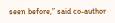seen before,” said co-author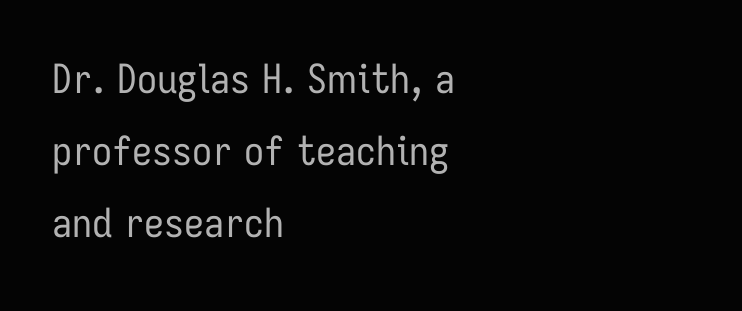Dr. Douglas H. Smith, a professor of teaching and research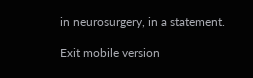in neurosurgery, in a statement.

Exit mobile version